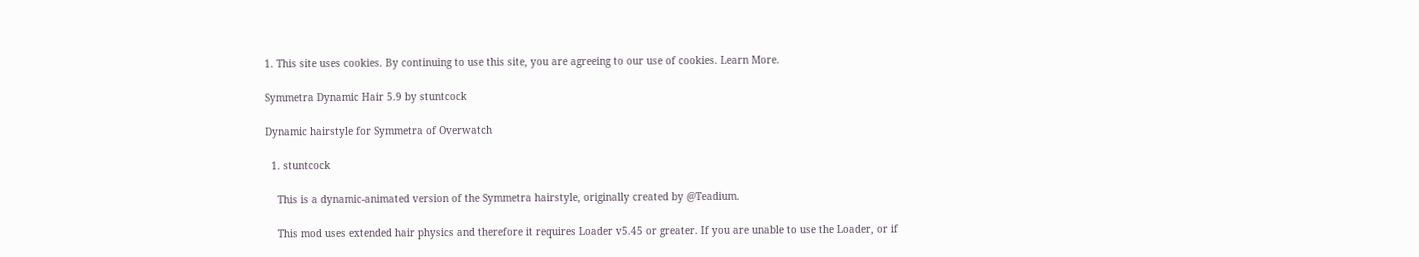1. This site uses cookies. By continuing to use this site, you are agreeing to our use of cookies. Learn More.

Symmetra Dynamic Hair 5.9 by stuntcock

Dynamic hairstyle for Symmetra of Overwatch

  1. stuntcock

    This is a dynamic-animated version of the Symmetra hairstyle, originally created by @Teadium.

    This mod uses extended hair physics and therefore it requires Loader v5.45 or greater. If you are unable to use the Loader, or if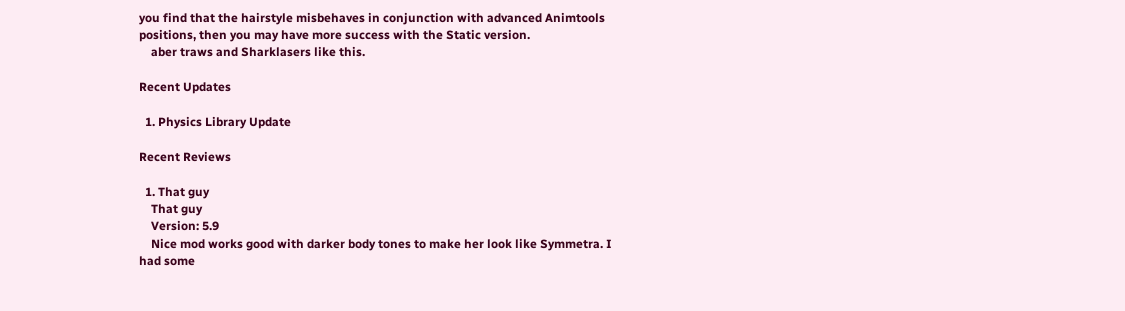you find that the hairstyle misbehaves in conjunction with advanced Animtools positions, then you may have more success with the Static version.
    aber traws and Sharklasers like this.

Recent Updates

  1. Physics Library Update

Recent Reviews

  1. That guy
    That guy
    Version: 5.9
    Nice mod works good with darker body tones to make her look like Symmetra. I had some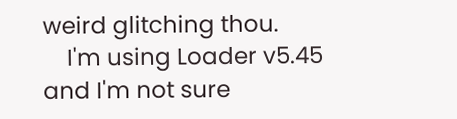weird glitching thou.
    I'm using Loader v5.45 and I'm not sure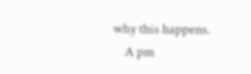why this happens.
    A pm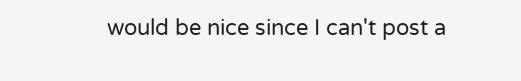would be nice since I can't post a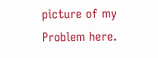picture of my Problem here.